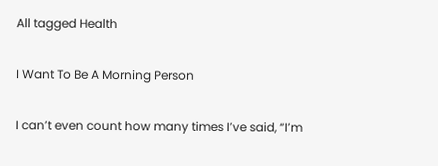All tagged Health

I Want To Be A Morning Person

I can’t even count how many times I’ve said, “I’m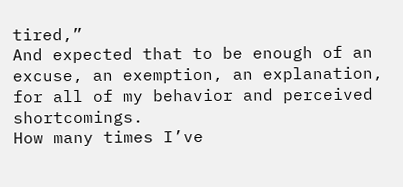tired,”
And expected that to be enough of an excuse, an exemption, an explanation, for all of my behavior and perceived shortcomings.
How many times I’ve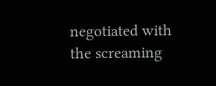negotiated with the screaming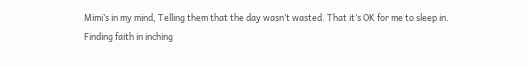Mimi’s in my mind, Telling them that the day wasn’t wasted. That it’s OK for me to sleep in.
Finding faith in inching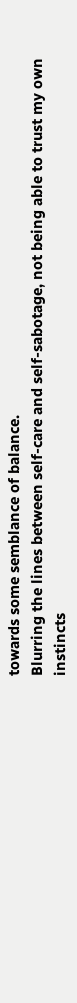towards some semblance of balance.
Blurring the lines between self-care and self-sabotage, not being able to trust my own instincts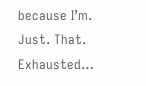because I’m. Just. That. Exhausted…